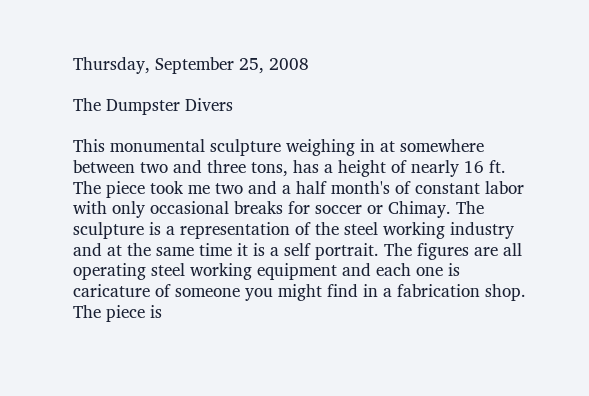Thursday, September 25, 2008

The Dumpster Divers

This monumental sculpture weighing in at somewhere between two and three tons, has a height of nearly 16 ft. The piece took me two and a half month's of constant labor with only occasional breaks for soccer or Chimay. The sculpture is a representation of the steel working industry and at the same time it is a self portrait. The figures are all operating steel working equipment and each one is caricature of someone you might find in a fabrication shop. The piece is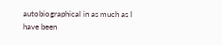autobiographical in as much as I have been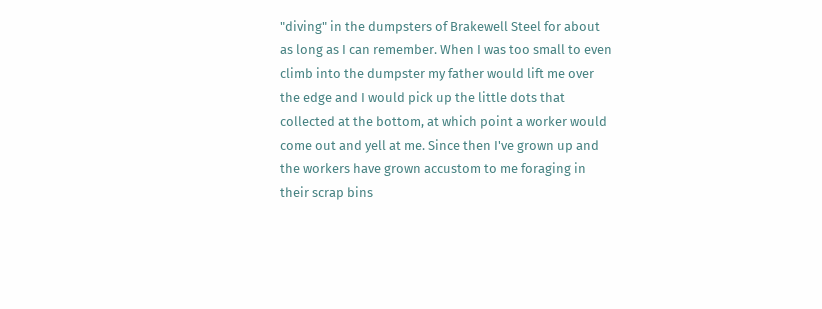"diving" in the dumpsters of Brakewell Steel for about as long as I can remember. When I was too small to even climb into the dumpster my father would lift me over the edge and I would pick up the little dots that collected at the bottom, at which point a worker would come out and yell at me. Since then I've grown up and the workers have grown accustom to me foraging in their scrap bins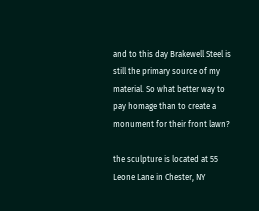and to this day Brakewell Steel is still the primary source of my material. So what better way to pay homage than to create a monument for their front lawn?

the sculpture is located at 55 Leone Lane in Chester, NY